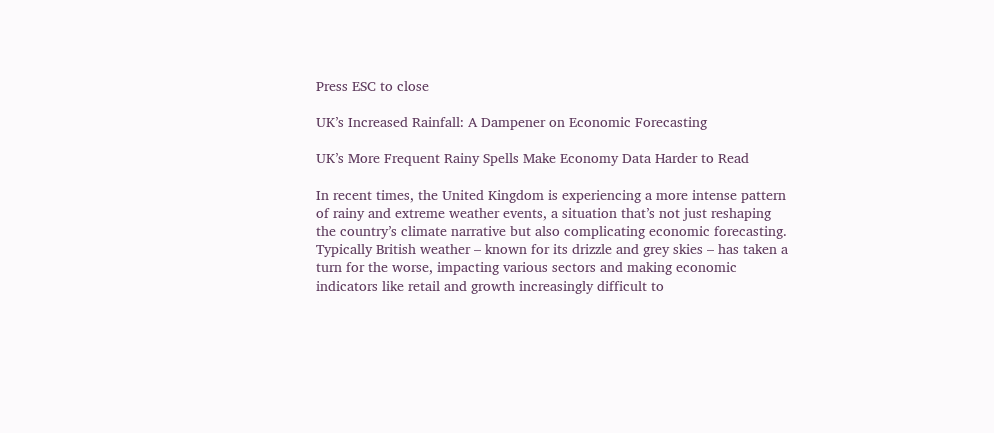Press ESC to close

UK’s Increased Rainfall: A Dampener on Economic Forecasting

UK’s More Frequent Rainy Spells Make Economy Data Harder to Read

In recent times, the United Kingdom is experiencing a more intense pattern of rainy and extreme weather events, a situation that’s not just reshaping the country’s climate narrative but also complicating economic forecasting. Typically British weather – known for its drizzle and grey skies – has taken a turn for the worse, impacting various sectors and making economic indicators like retail and growth increasingly difficult to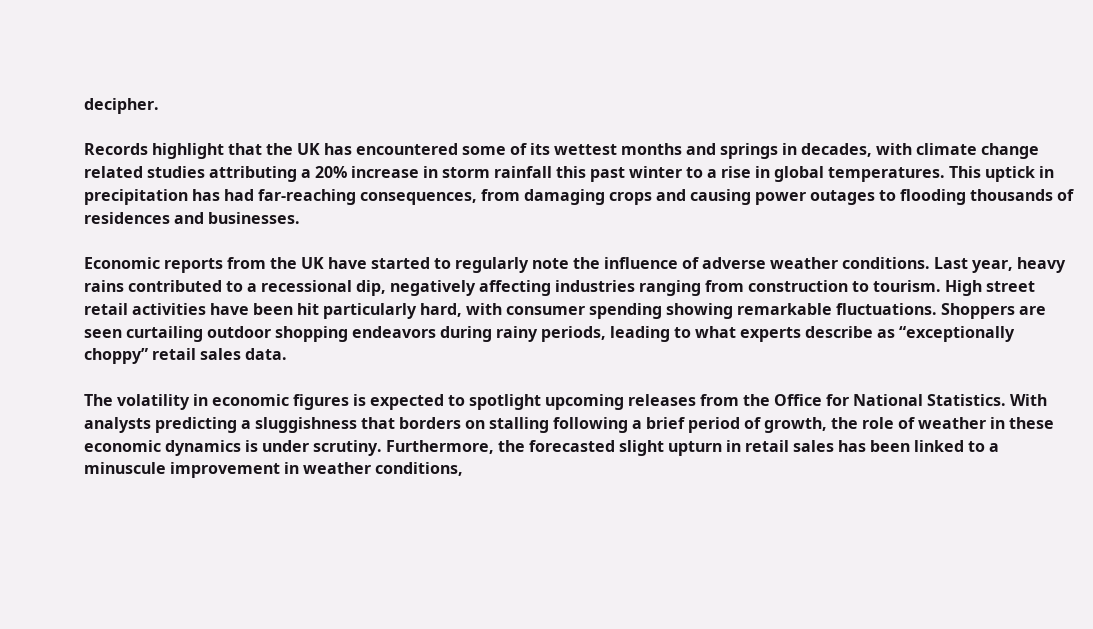decipher.

Records highlight that the UK has encountered some of its wettest months and springs in decades, with climate change related studies attributing a 20% increase in storm rainfall this past winter to a rise in global temperatures. This uptick in precipitation has had far-reaching consequences, from damaging crops and causing power outages to flooding thousands of residences and businesses.

Economic reports from the UK have started to regularly note the influence of adverse weather conditions. Last year, heavy rains contributed to a recessional dip, negatively affecting industries ranging from construction to tourism. High street retail activities have been hit particularly hard, with consumer spending showing remarkable fluctuations. Shoppers are seen curtailing outdoor shopping endeavors during rainy periods, leading to what experts describe as “exceptionally choppy” retail sales data.

The volatility in economic figures is expected to spotlight upcoming releases from the Office for National Statistics. With analysts predicting a sluggishness that borders on stalling following a brief period of growth, the role of weather in these economic dynamics is under scrutiny. Furthermore, the forecasted slight upturn in retail sales has been linked to a minuscule improvement in weather conditions,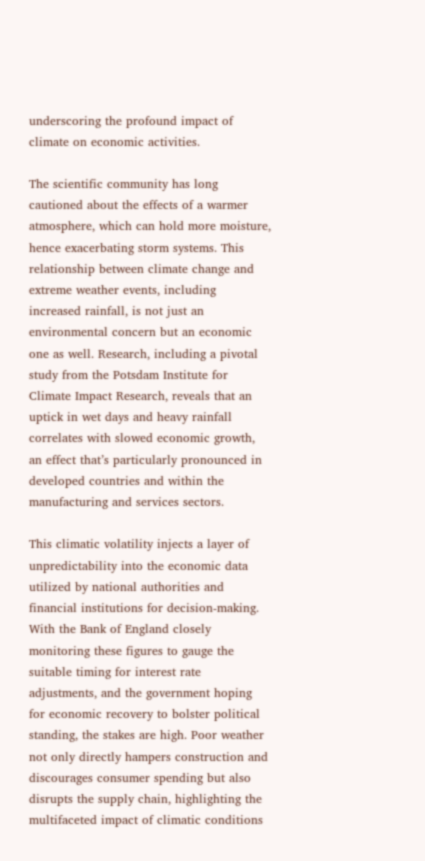underscoring the profound impact of climate on economic activities.

The scientific community has long cautioned about the effects of a warmer atmosphere, which can hold more moisture, hence exacerbating storm systems. This relationship between climate change and extreme weather events, including increased rainfall, is not just an environmental concern but an economic one as well. Research, including a pivotal study from the Potsdam Institute for Climate Impact Research, reveals that an uptick in wet days and heavy rainfall correlates with slowed economic growth, an effect that’s particularly pronounced in developed countries and within the manufacturing and services sectors.

This climatic volatility injects a layer of unpredictability into the economic data utilized by national authorities and financial institutions for decision-making. With the Bank of England closely monitoring these figures to gauge the suitable timing for interest rate adjustments, and the government hoping for economic recovery to bolster political standing, the stakes are high. Poor weather not only directly hampers construction and discourages consumer spending but also disrupts the supply chain, highlighting the multifaceted impact of climatic conditions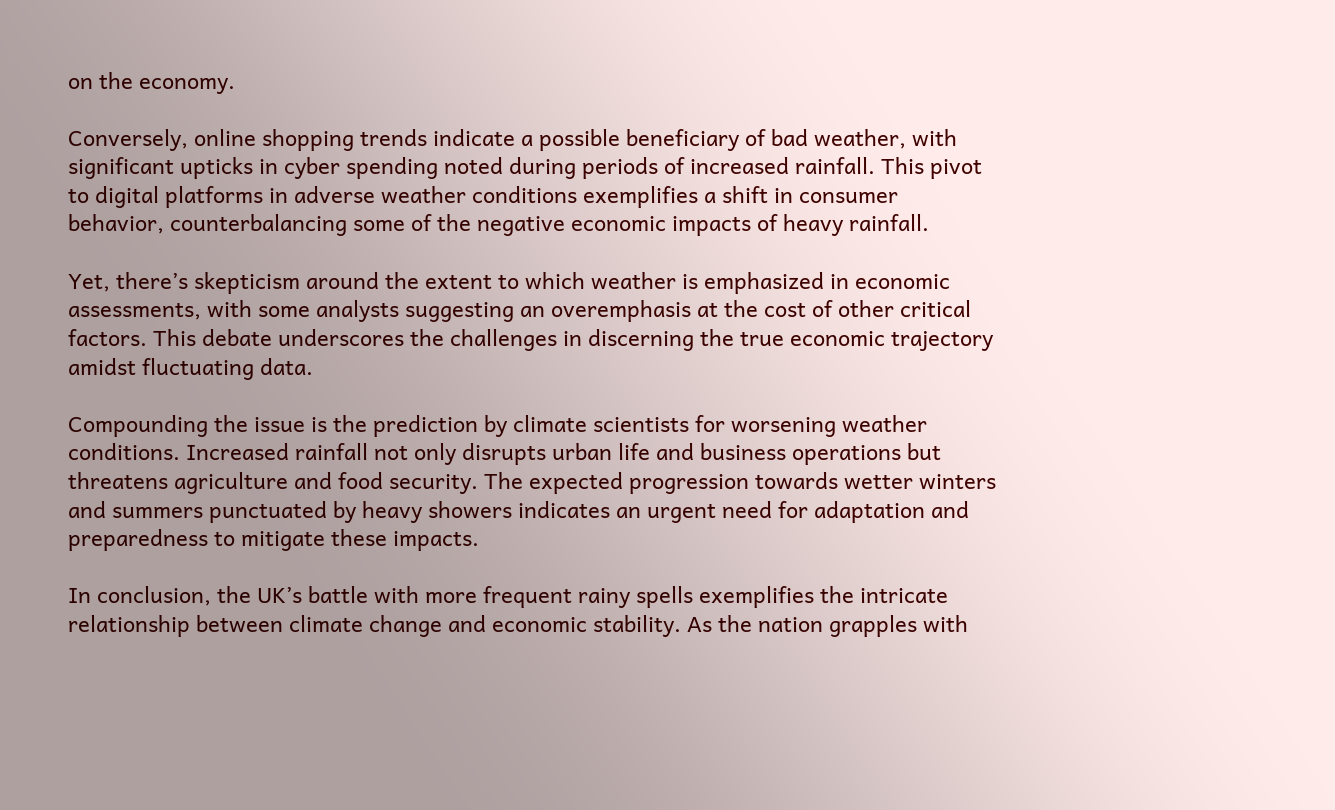on the economy.

Conversely, online shopping trends indicate a possible beneficiary of bad weather, with significant upticks in cyber spending noted during periods of increased rainfall. This pivot to digital platforms in adverse weather conditions exemplifies a shift in consumer behavior, counterbalancing some of the negative economic impacts of heavy rainfall.

Yet, there’s skepticism around the extent to which weather is emphasized in economic assessments, with some analysts suggesting an overemphasis at the cost of other critical factors. This debate underscores the challenges in discerning the true economic trajectory amidst fluctuating data.

Compounding the issue is the prediction by climate scientists for worsening weather conditions. Increased rainfall not only disrupts urban life and business operations but threatens agriculture and food security. The expected progression towards wetter winters and summers punctuated by heavy showers indicates an urgent need for adaptation and preparedness to mitigate these impacts.

In conclusion, the UK’s battle with more frequent rainy spells exemplifies the intricate relationship between climate change and economic stability. As the nation grapples with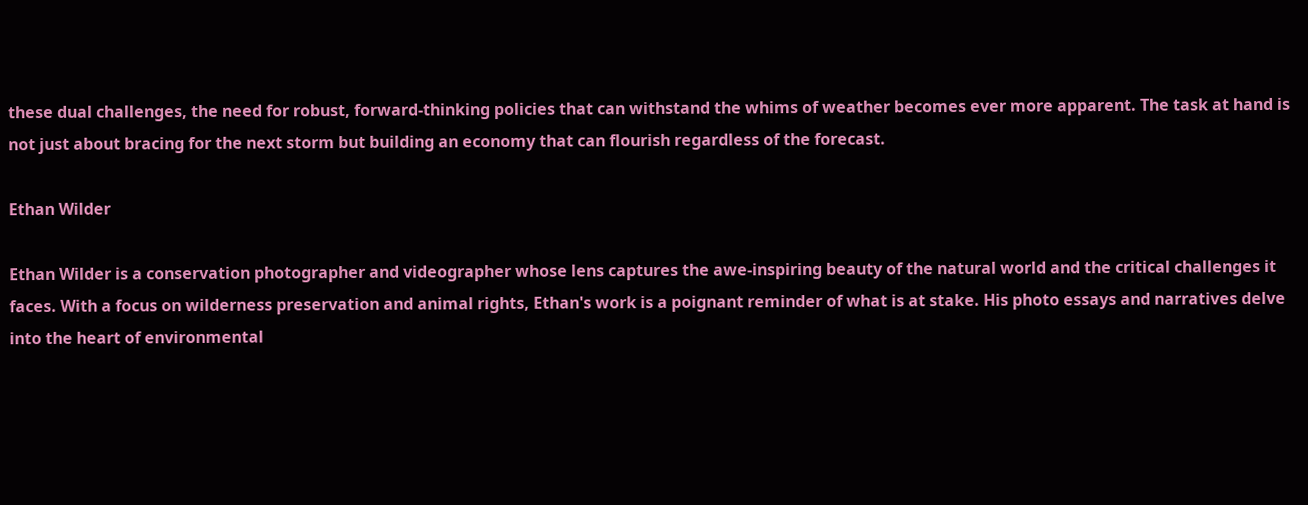these dual challenges, the need for robust, forward-thinking policies that can withstand the whims of weather becomes ever more apparent. The task at hand is not just about bracing for the next storm but building an economy that can flourish regardless of the forecast.

Ethan Wilder

Ethan Wilder is a conservation photographer and videographer whose lens captures the awe-inspiring beauty of the natural world and the critical challenges it faces. With a focus on wilderness preservation and animal rights, Ethan's work is a poignant reminder of what is at stake. His photo essays and narratives delve into the heart of environmental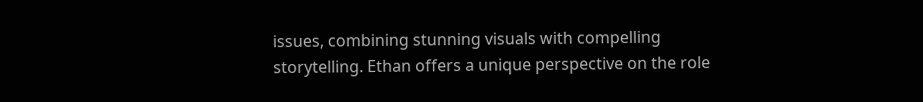issues, combining stunning visuals with compelling storytelling. Ethan offers a unique perspective on the role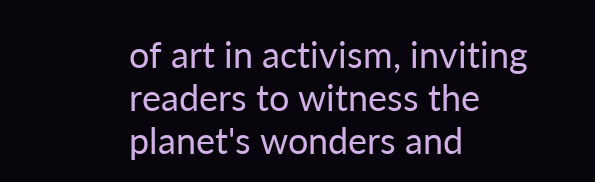of art in activism, inviting readers to witness the planet's wonders and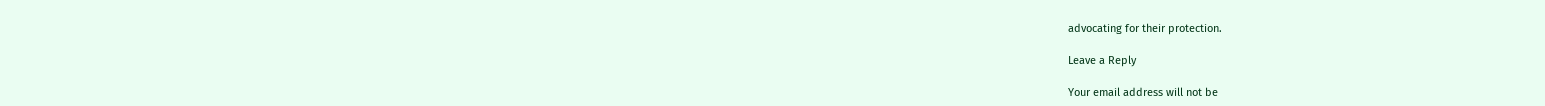advocating for their protection.

Leave a Reply

Your email address will not be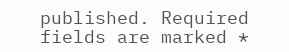published. Required fields are marked *